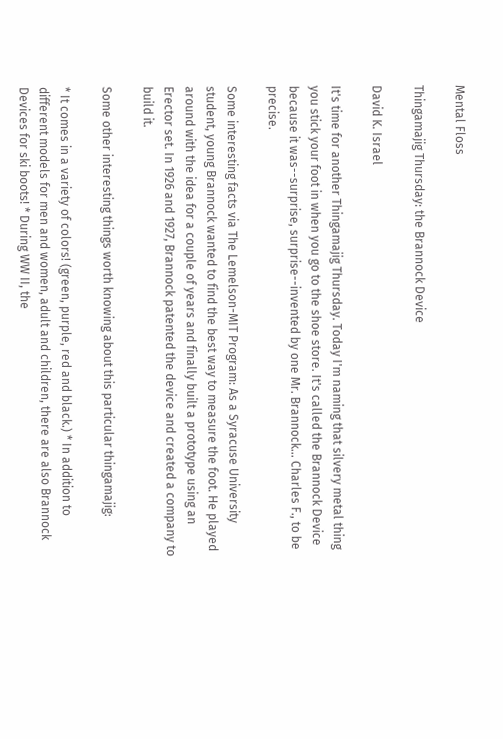Mental Floss

Thingamajig Thursday: the Brannock Device

David K. Israel

It's time for another Thingamajig Thursday. Today I'm naming that silvery metal thing you stick your foot in when you go to the shoe store. It's called the Brannock Device because it was--surprise, surprise--invented by one Mr. Brannock... Charles F., to be precise.

Some interesting facts via The Lemelson-MIT Program: As a Syracuse University student, young Brannock wanted to find the best way to measure the foot. He played around with the idea for a couple of years and finally built a prototype using an Erector set. In 1926 and 1927, Brannock patented the device and created a company to build it.

Some other interesting things worth knowing about this particular thingamajig:

* It comes in a variety of colors! (green, purple, red and black.) * In addition to different models for men and women, adult and children, there are also Brannock Devices for ski boots! * During WW II, the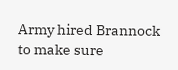Army hired Brannock to make sure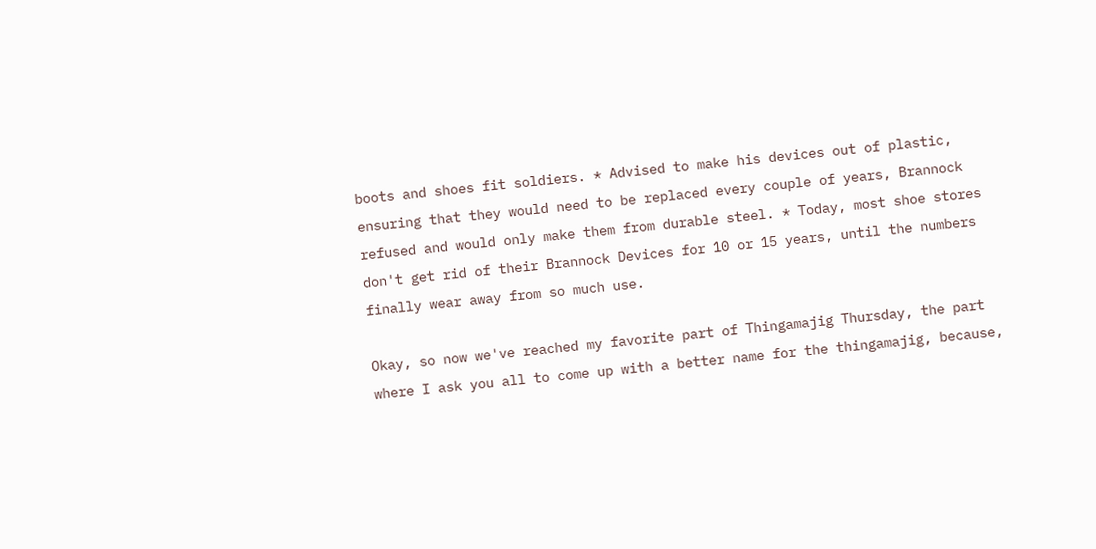boots and shoes fit soldiers. * Advised to make his devices out of plastic, ensuring that they would need to be replaced every couple of years, Brannock refused and would only make them from durable steel. * Today, most shoe stores don't get rid of their Brannock Devices for 10 or 15 years, until the numbers finally wear away from so much use.

Okay, so now we've reached my favorite part of Thingamajig Thursday, the part where I ask you all to come up with a better name for the thingamajig, because,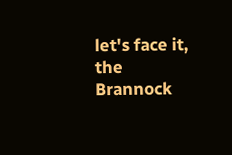let's face it, the Brannock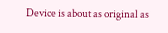Device is about as original as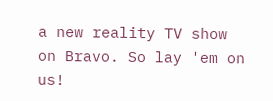a new reality TV show on Bravo. So lay 'em on us!